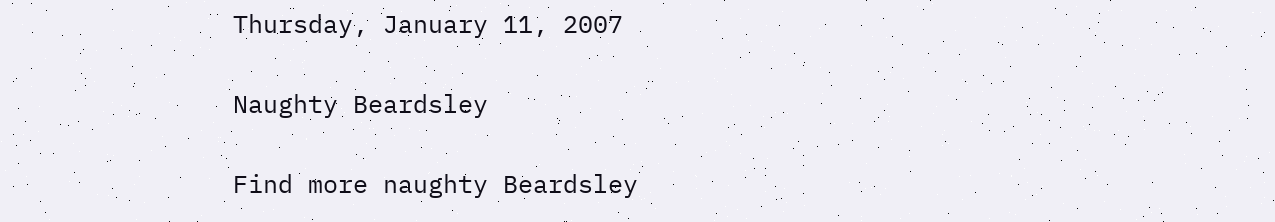Thursday, January 11, 2007

Naughty Beardsley

Find more naughty Beardsley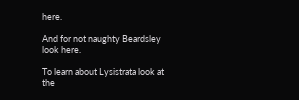here.

And for not naughty Beardsley look here.

To learn about Lysistrata look at the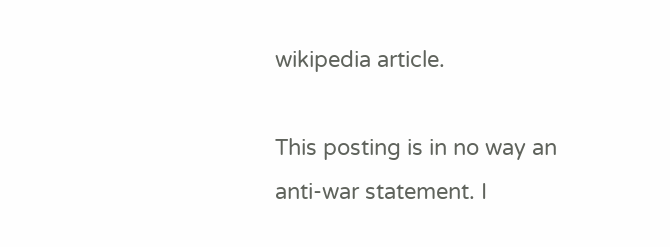wikipedia article.

This posting is in no way an anti-war statement. I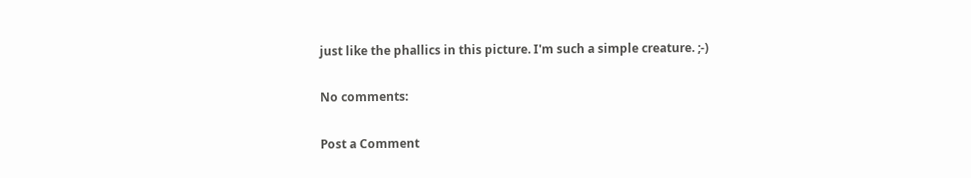just like the phallics in this picture. I'm such a simple creature. ;-)

No comments:

Post a Comment